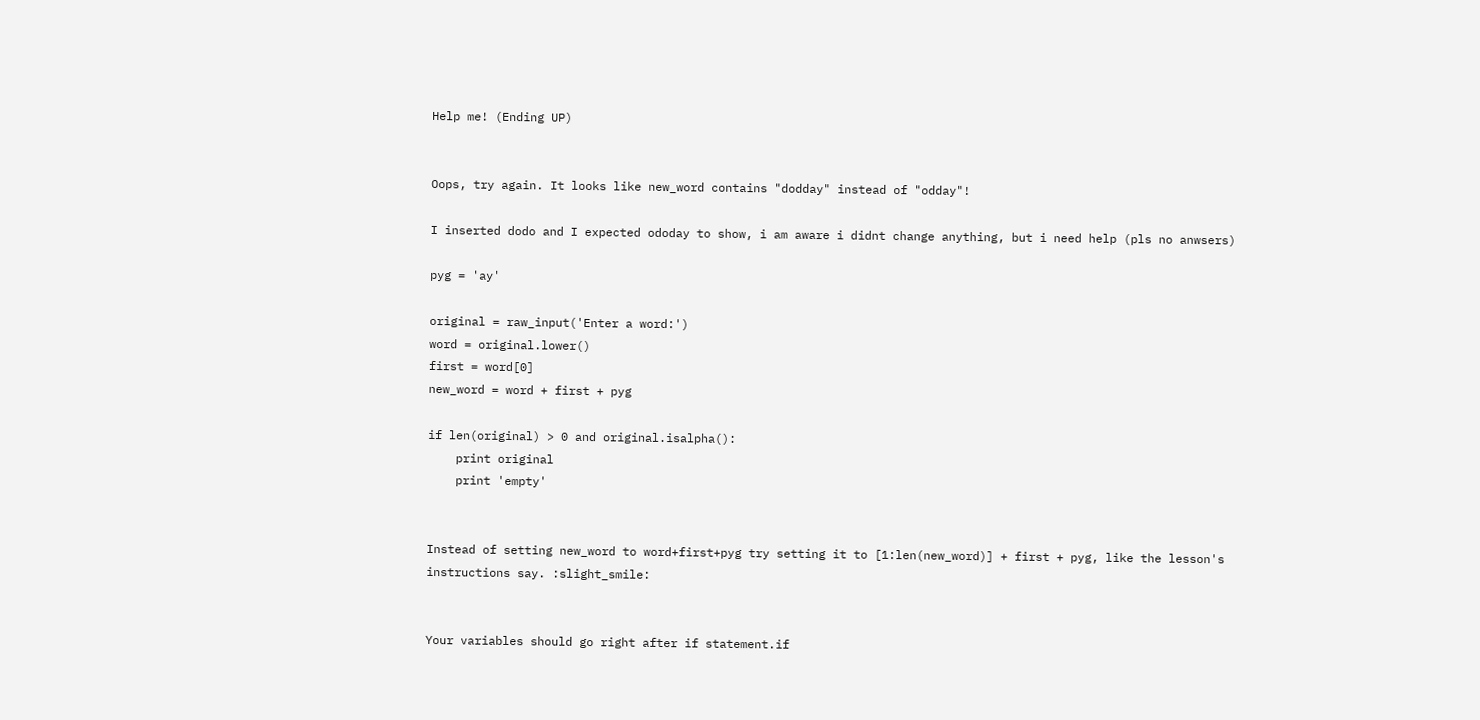Help me! (Ending UP)


Oops, try again. It looks like new_word contains "dodday" instead of "odday"!

I inserted dodo and I expected ododay to show, i am aware i didnt change anything, but i need help (pls no anwsers)

pyg = 'ay'

original = raw_input('Enter a word:')
word = original.lower()
first = word[0]
new_word = word + first + pyg

if len(original) > 0 and original.isalpha():
    print original
    print 'empty'


Instead of setting new_word to word+first+pyg try setting it to [1:len(new_word)] + first + pyg, like the lesson's instructions say. :slight_smile:


Your variables should go right after if statement.if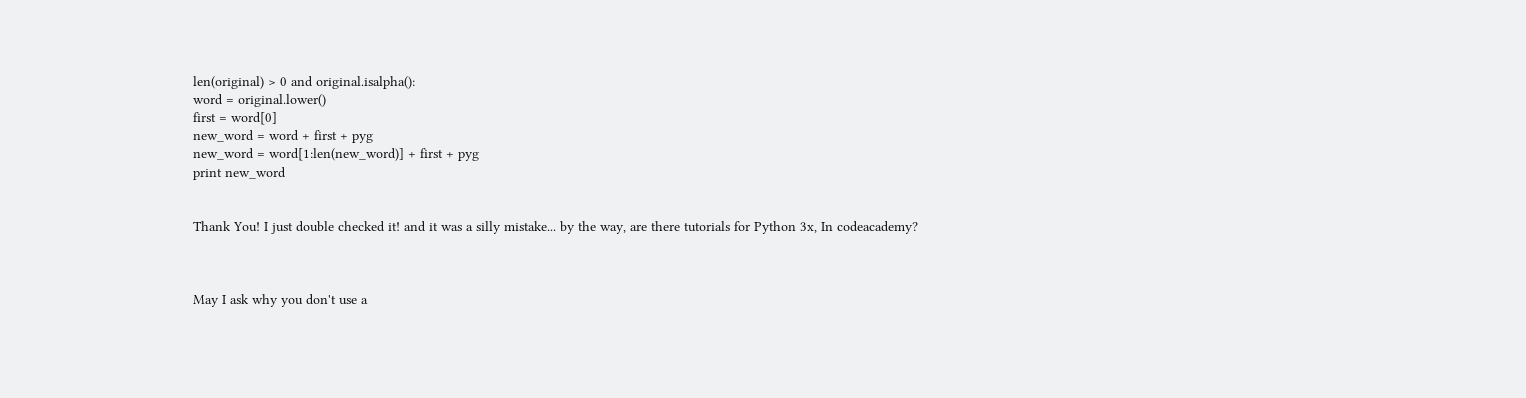len(original) > 0 and original.isalpha():
word = original.lower()
first = word[0]
new_word = word + first + pyg
new_word = word[1:len(new_word)] + first + pyg
print new_word


Thank You! I just double checked it! and it was a silly mistake... by the way, are there tutorials for Python 3x, In codeacademy?



May I ask why you don't use a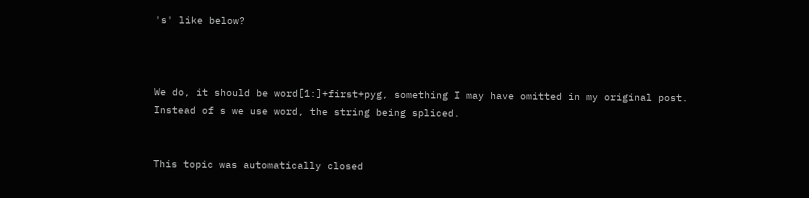's' like below?



We do, it should be word[1:]+first+pyg, something I may have omitted in my original post. Instead of s we use word, the string being spliced.


This topic was automatically closed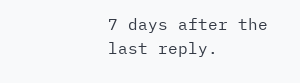7 days after the last reply.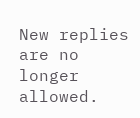New replies are no longer allowed.